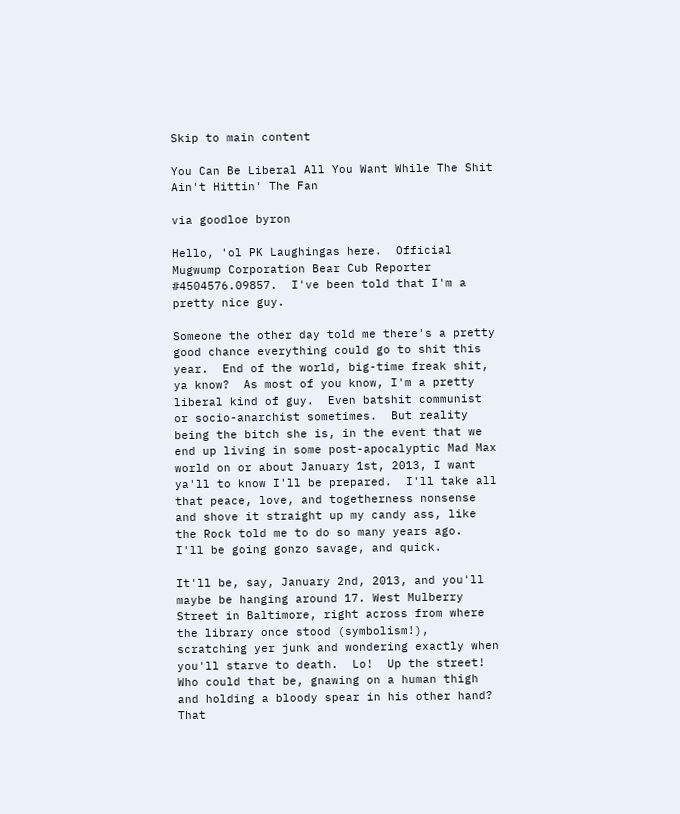Skip to main content

You Can Be Liberal All You Want While The Shit Ain't Hittin' The Fan

via goodloe byron

Hello, 'ol PK Laughingas here.  Official Mugwump Corporation Bear Cub Reporter #4504576.09857.  I've been told that I'm a pretty nice guy.

Someone the other day told me there's a pretty good chance everything could go to shit this year.  End of the world, big-time freak shit, ya know?  As most of you know, I'm a pretty liberal kind of guy.  Even batshit communist or socio-anarchist sometimes.  But reality being the bitch she is, in the event that we end up living in some post-apocalyptic Mad Max world on or about January 1st, 2013, I want ya'll to know I'll be prepared.  I'll take all that peace, love, and togetherness nonsense and shove it straight up my candy ass, like the Rock told me to do so many years ago.  I'll be going gonzo savage, and quick.

It'll be, say, January 2nd, 2013, and you'll maybe be hanging around 17. West Mulberry Street in Baltimore, right across from where the library once stood (symbolism!), scratching yer junk and wondering exactly when you'll starve to death.  Lo!  Up the street!  Who could that be, gnawing on a human thigh and holding a bloody spear in his other hand?  That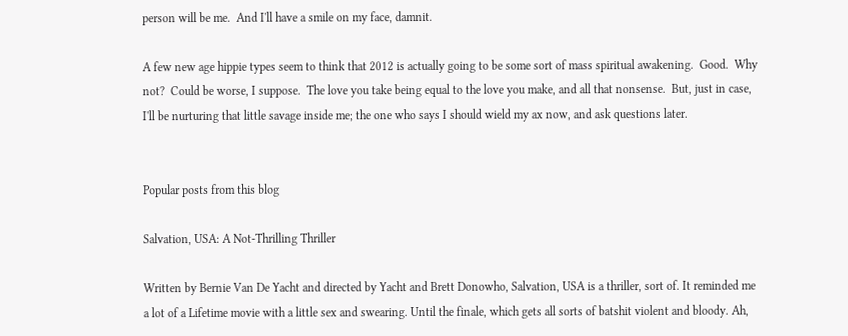person will be me.  And I'll have a smile on my face, damnit.

A few new age hippie types seem to think that 2012 is actually going to be some sort of mass spiritual awakening.  Good.  Why not?  Could be worse, I suppose.  The love you take being equal to the love you make, and all that nonsense.  But, just in case, I'll be nurturing that little savage inside me; the one who says I should wield my ax now, and ask questions later.


Popular posts from this blog

Salvation, USA: A Not-Thrilling Thriller

Written by Bernie Van De Yacht and directed by Yacht and Brett Donowho, Salvation, USA is a thriller, sort of. It reminded me a lot of a Lifetime movie with a little sex and swearing. Until the finale, which gets all sorts of batshit violent and bloody. Ah,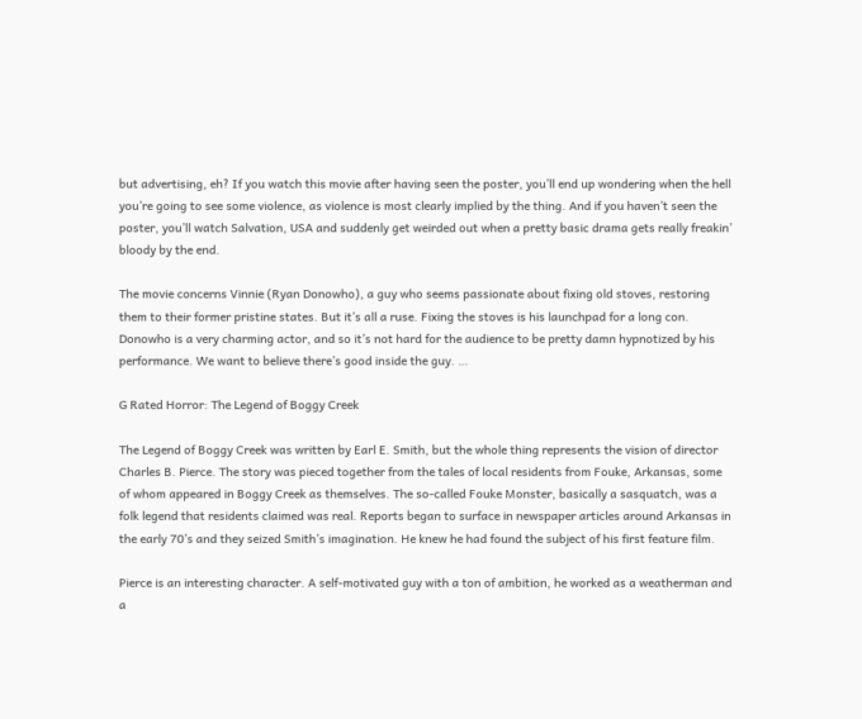but advertising, eh? If you watch this movie after having seen the poster, you’ll end up wondering when the hell you’re going to see some violence, as violence is most clearly implied by the thing. And if you haven’t seen the poster, you’ll watch Salvation, USA and suddenly get weirded out when a pretty basic drama gets really freakin’ bloody by the end.

The movie concerns Vinnie (Ryan Donowho), a guy who seems passionate about fixing old stoves, restoring them to their former pristine states. But it’s all a ruse. Fixing the stoves is his launchpad for a long con. Donowho is a very charming actor, and so it’s not hard for the audience to be pretty damn hypnotized by his performance. We want to believe there’s good inside the guy. …

G Rated Horror: The Legend of Boggy Creek

The Legend of Boggy Creek was written by Earl E. Smith, but the whole thing represents the vision of director Charles B. Pierce. The story was pieced together from the tales of local residents from Fouke, Arkansas, some of whom appeared in Boggy Creek as themselves. The so-called Fouke Monster, basically a sasquatch, was a folk legend that residents claimed was real. Reports began to surface in newspaper articles around Arkansas in the early 70’s and they seized Smith’s imagination. He knew he had found the subject of his first feature film.

Pierce is an interesting character. A self-motivated guy with a ton of ambition, he worked as a weatherman and a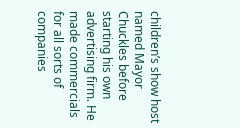children’s show host named Mayor Chuckles before starting his own advertising firm. He made commercials for all sorts of companies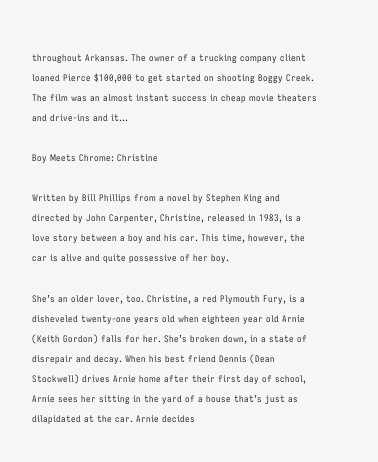throughout Arkansas. The owner of a trucking company client loaned Pierce $100,000 to get started on shooting Boggy Creek. The film was an almost instant success in cheap movie theaters and drive-ins and it…

Boy Meets Chrome: Christine

Written by Bill Phillips from a novel by Stephen King and directed by John Carpenter, Christine, released in 1983, is a love story between a boy and his car. This time, however, the car is alive and quite possessive of her boy.

She’s an older lover, too. Christine, a red Plymouth Fury, is a disheveled twenty-one years old when eighteen year old Arnie (Keith Gordon) falls for her. She’s broken down, in a state of disrepair and decay. When his best friend Dennis (Dean Stockwell) drives Arnie home after their first day of school, Arnie sees her sitting in the yard of a house that’s just as dilapidated at the car. Arnie decides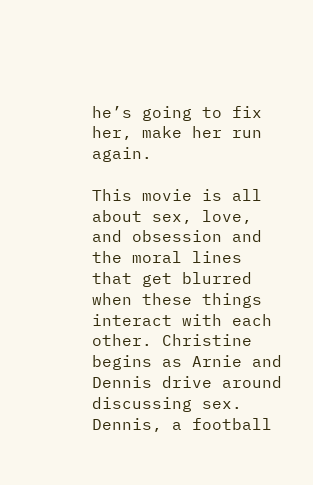he’s going to fix her, make her run again.

This movie is all about sex, love, and obsession and the moral lines that get blurred when these things interact with each other. Christine begins as Arnie and Dennis drive around discussing sex. Dennis, a football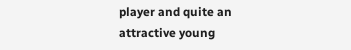player and quite an attractive young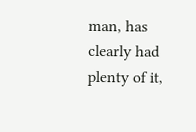man, has clearly had plenty of it,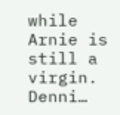while Arnie is still a virgin. Denni…